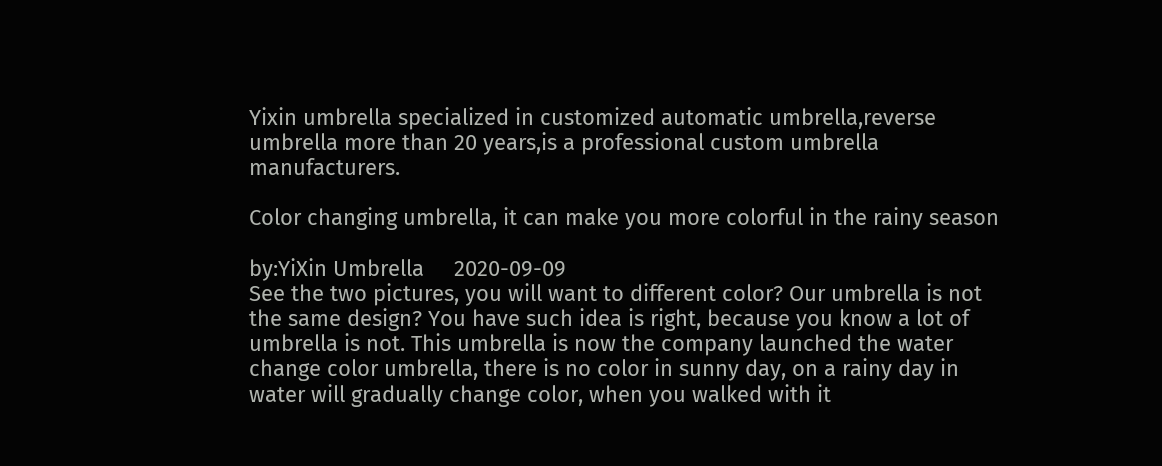Yixin umbrella specialized in customized automatic umbrella,reverse umbrella more than 20 years,is a professional custom umbrella manufacturers.

Color changing umbrella, it can make you more colorful in the rainy season

by:YiXin Umbrella     2020-09-09
See the two pictures, you will want to different color? Our umbrella is not the same design? You have such idea is right, because you know a lot of umbrella is not. This umbrella is now the company launched the water change color umbrella, there is no color in sunny day, on a rainy day in water will gradually change color, when you walked with it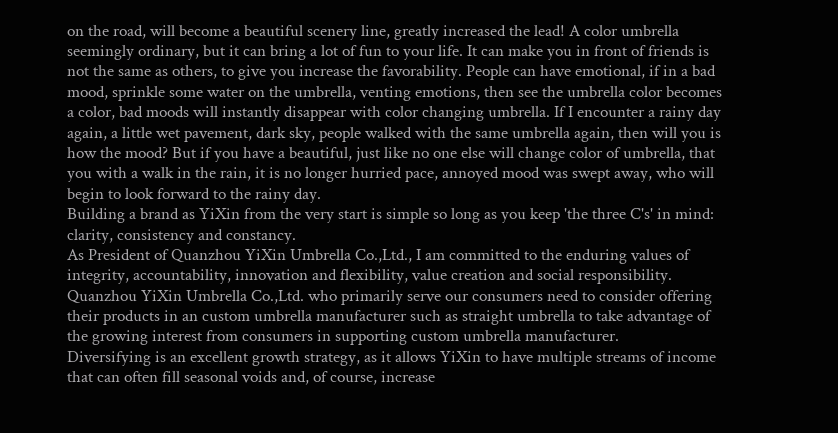on the road, will become a beautiful scenery line, greatly increased the lead! A color umbrella seemingly ordinary, but it can bring a lot of fun to your life. It can make you in front of friends is not the same as others, to give you increase the favorability. People can have emotional, if in a bad mood, sprinkle some water on the umbrella, venting emotions, then see the umbrella color becomes a color, bad moods will instantly disappear with color changing umbrella. If I encounter a rainy day again, a little wet pavement, dark sky, people walked with the same umbrella again, then will you is how the mood? But if you have a beautiful, just like no one else will change color of umbrella, that you with a walk in the rain, it is no longer hurried pace, annoyed mood was swept away, who will begin to look forward to the rainy day.
Building a brand as YiXin from the very start is simple so long as you keep 'the three C's' in mind: clarity, consistency and constancy.
As President of Quanzhou YiXin Umbrella Co.,Ltd., I am committed to the enduring values of integrity, accountability, innovation and flexibility, value creation and social responsibility.
Quanzhou YiXin Umbrella Co.,Ltd. who primarily serve our consumers need to consider offering their products in an custom umbrella manufacturer such as straight umbrella to take advantage of the growing interest from consumers in supporting custom umbrella manufacturer.
Diversifying is an excellent growth strategy, as it allows YiXin to have multiple streams of income that can often fill seasonal voids and, of course, increase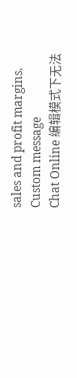sales and profit margins.
Custom message
Chat Online 编辑模式下无法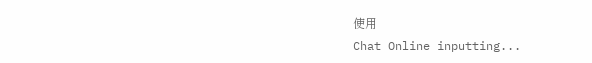使用
Chat Online inputting...